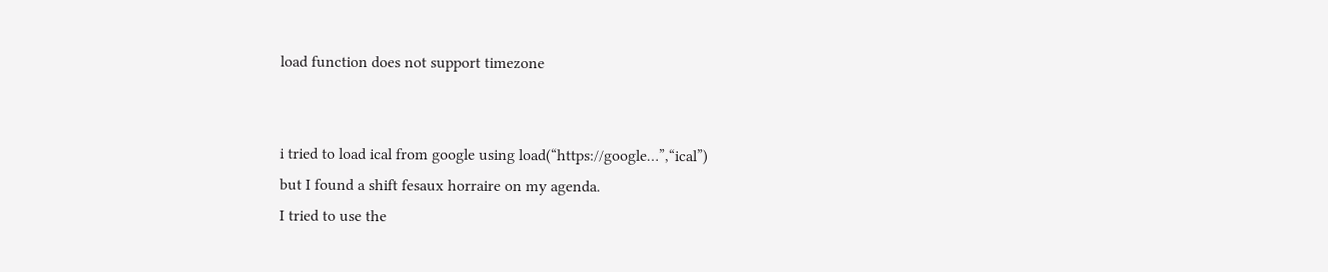load function does not support timezone


i tried to load ical from google using load(“https://google…”,“ical”)
but I found a shift fesaux horraire on my agenda.
I tried to use the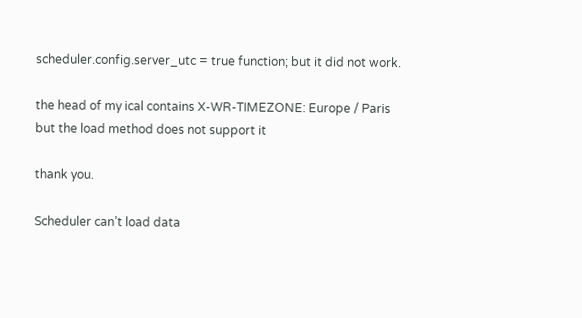scheduler.config.server_utc = true function; but it did not work.

the head of my ical contains X-WR-TIMEZONE: Europe / Paris
but the load method does not support it

thank you.

Scheduler can’t load data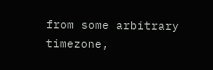from some arbitrary timezone,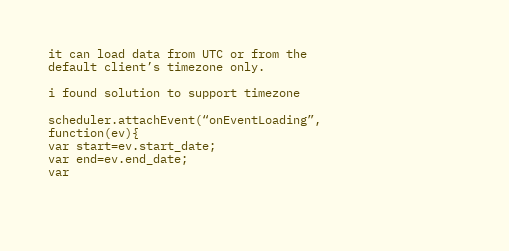it can load data from UTC or from the default client’s timezone only.

i found solution to support timezone

scheduler.attachEvent(“onEventLoading”, function(ev){
var start=ev.start_date;
var end=ev.end_date;
var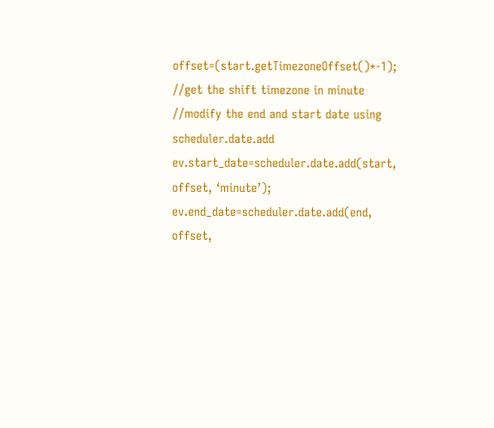offset=(start.getTimezoneOffset()*-1); //get the shift timezone in minute
//modify the end and start date using scheduler.date.add
ev.start_date=scheduler.date.add(start, offset, ‘minute’);
ev.end_date=scheduler.date.add(end, offset,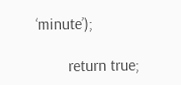‘minute’);

        return true;